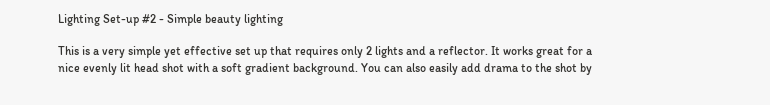Lighting Set-up #2 - Simple beauty lighting

This is a very simple yet effective set up that requires only 2 lights and a reflector. It works great for a nice evenly lit head shot with a soft gradient background. You can also easily add drama to the shot by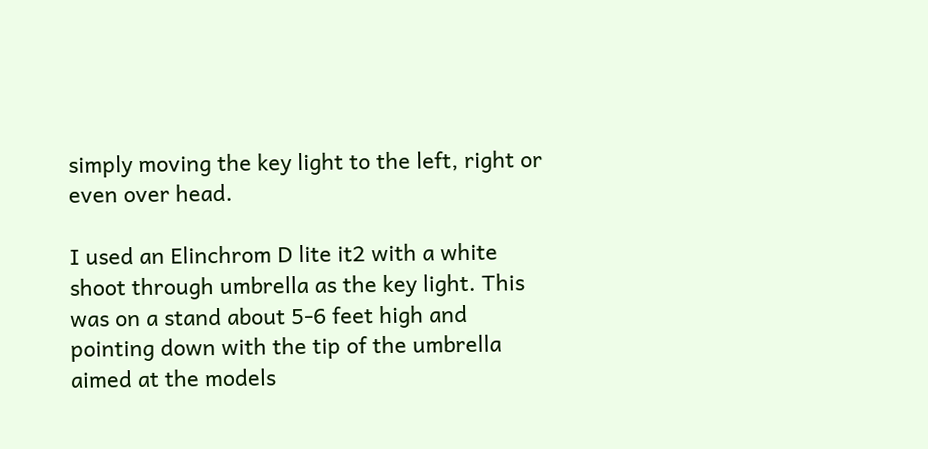simply moving the key light to the left, right or even over head.

I used an Elinchrom D lite it2 with a white shoot through umbrella as the key light. This was on a stand about 5-6 feet high and pointing down with the tip of the umbrella aimed at the models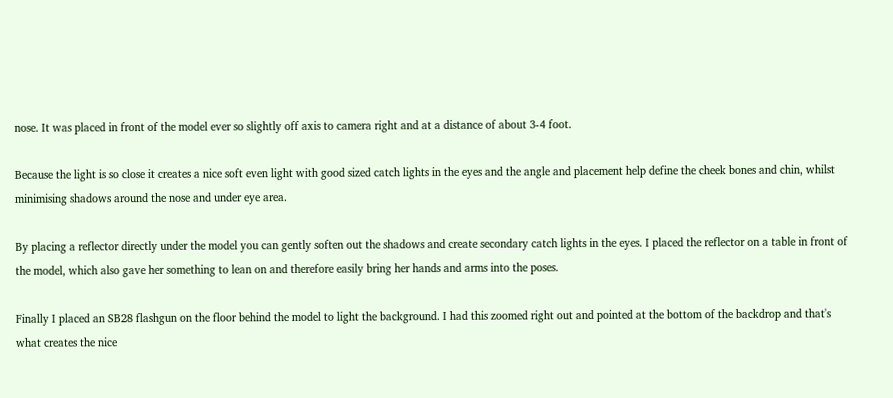nose. It was placed in front of the model ever so slightly off axis to camera right and at a distance of about 3-4 foot.

Because the light is so close it creates a nice soft even light with good sized catch lights in the eyes and the angle and placement help define the cheek bones and chin, whilst minimising shadows around the nose and under eye area.

By placing a reflector directly under the model you can gently soften out the shadows and create secondary catch lights in the eyes. I placed the reflector on a table in front of the model, which also gave her something to lean on and therefore easily bring her hands and arms into the poses.

Finally I placed an SB28 flashgun on the floor behind the model to light the background. I had this zoomed right out and pointed at the bottom of the backdrop and that's what creates the nice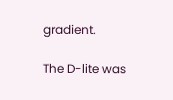gradient.

The D-lite was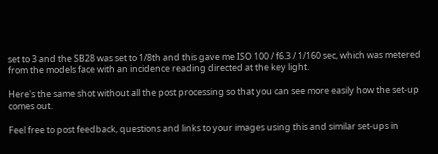set to 3 and the SB28 was set to 1/8th and this gave me ISO 100 / f6.3 / 1/160 sec, which was metered from the models face with an incidence reading directed at the key light.

Here's the same shot without all the post processing so that you can see more easily how the set-up comes out.

Feel free to post feedback, questions and links to your images using this and similar set-ups in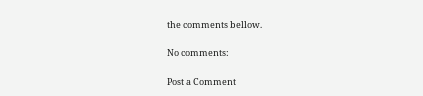the comments bellow.

No comments:

Post a Comment